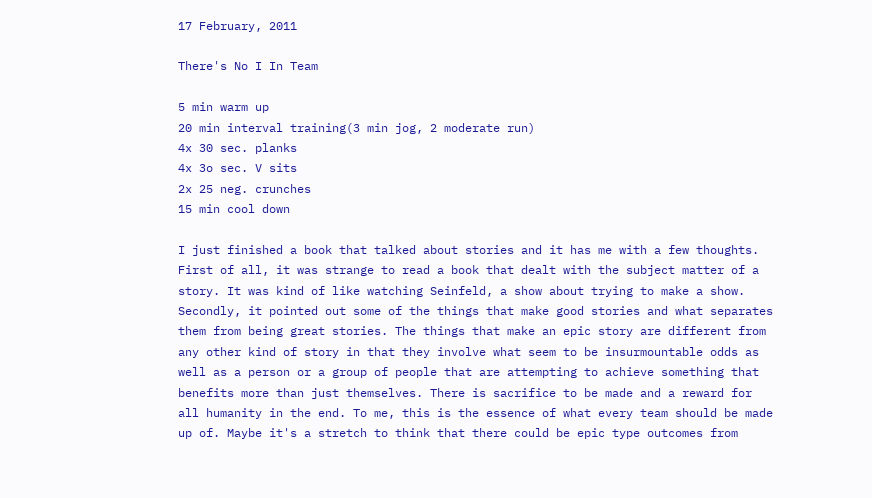17 February, 2011

There's No I In Team

5 min warm up
20 min interval training(3 min jog, 2 moderate run)
4x 30 sec. planks
4x 3o sec. V sits
2x 25 neg. crunches
15 min cool down

I just finished a book that talked about stories and it has me with a few thoughts. First of all, it was strange to read a book that dealt with the subject matter of a story. It was kind of like watching Seinfeld, a show about trying to make a show. Secondly, it pointed out some of the things that make good stories and what separates them from being great stories. The things that make an epic story are different from any other kind of story in that they involve what seem to be insurmountable odds as well as a person or a group of people that are attempting to achieve something that benefits more than just themselves. There is sacrifice to be made and a reward for all humanity in the end. To me, this is the essence of what every team should be made up of. Maybe it's a stretch to think that there could be epic type outcomes from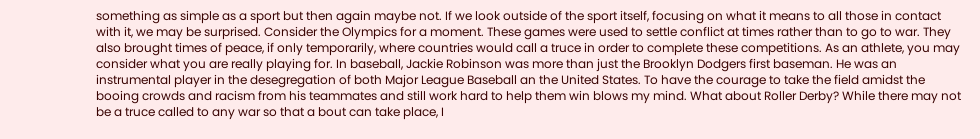something as simple as a sport but then again maybe not. If we look outside of the sport itself, focusing on what it means to all those in contact with it, we may be surprised. Consider the Olympics for a moment. These games were used to settle conflict at times rather than to go to war. They also brought times of peace, if only temporarily, where countries would call a truce in order to complete these competitions. As an athlete, you may consider what you are really playing for. In baseball, Jackie Robinson was more than just the Brooklyn Dodgers first baseman. He was an instrumental player in the desegregation of both Major League Baseball an the United States. To have the courage to take the field amidst the booing crowds and racism from his teammates and still work hard to help them win blows my mind. What about Roller Derby? While there may not be a truce called to any war so that a bout can take place, I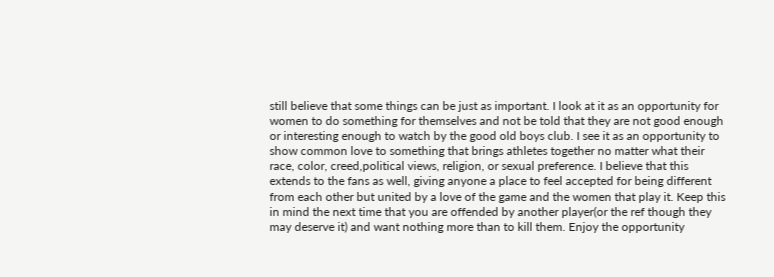still believe that some things can be just as important. I look at it as an opportunity for women to do something for themselves and not be told that they are not good enough or interesting enough to watch by the good old boys club. I see it as an opportunity to show common love to something that brings athletes together no matter what their race, color, creed,political views, religion, or sexual preference. I believe that this extends to the fans as well, giving anyone a place to feel accepted for being different from each other but united by a love of the game and the women that play it. Keep this in mind the next time that you are offended by another player(or the ref though they may deserve it) and want nothing more than to kill them. Enjoy the opportunity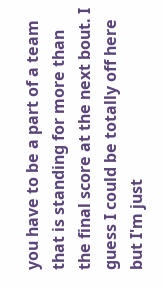you have to be a part of a team that is standing for more than the final score at the next bout. I guess I could be totally off here but I'm just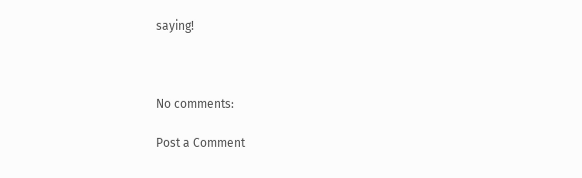saying!



No comments:

Post a Comment